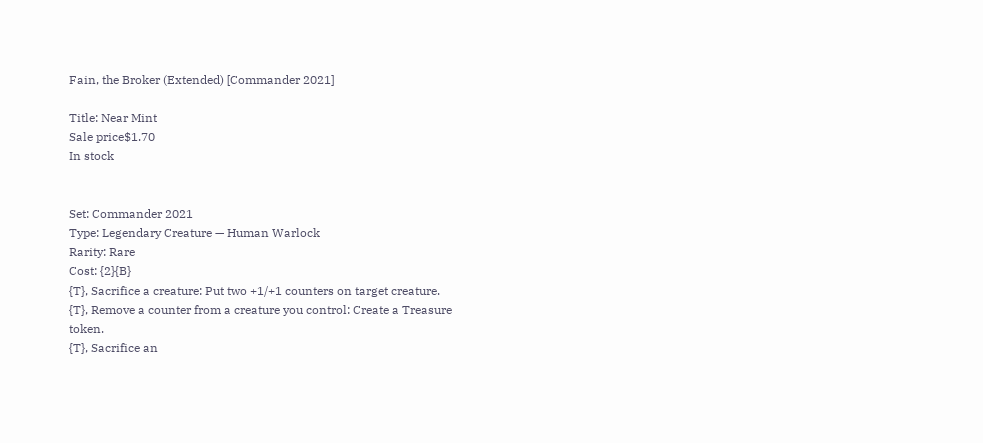Fain, the Broker (Extended) [Commander 2021]

Title: Near Mint
Sale price$1.70
In stock


Set: Commander 2021
Type: Legendary Creature — Human Warlock
Rarity: Rare
Cost: {2}{B}
{T}, Sacrifice a creature: Put two +1/+1 counters on target creature.
{T}, Remove a counter from a creature you control: Create a Treasure token.
{T}, Sacrifice an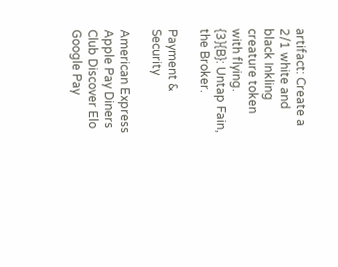artifact: Create a 2/1 white and black Inkling creature token with flying.
{3}{B}: Untap Fain, the Broker.

Payment & Security

American Express Apple Pay Diners Club Discover Elo Google Pay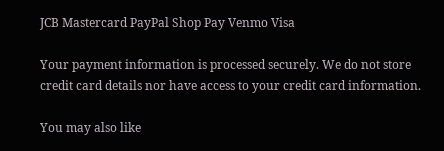JCB Mastercard PayPal Shop Pay Venmo Visa

Your payment information is processed securely. We do not store credit card details nor have access to your credit card information.

You may also like